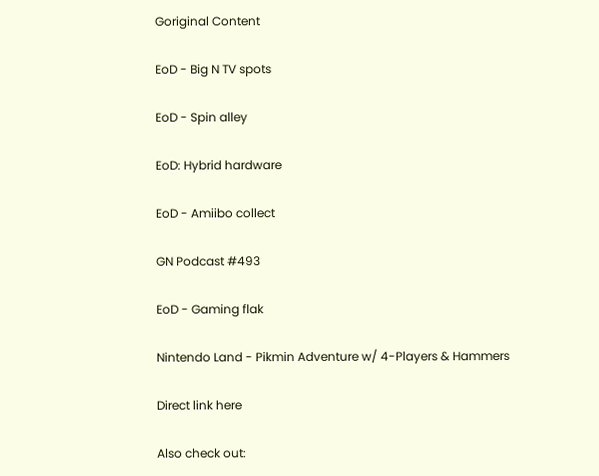Goriginal Content

EoD - Big N TV spots

EoD - Spin alley

EoD: Hybrid hardware

EoD - Amiibo collect

GN Podcast #493

EoD - Gaming flak

Nintendo Land - Pikmin Adventure w/ 4-Players & Hammers

Direct link here

Also check out: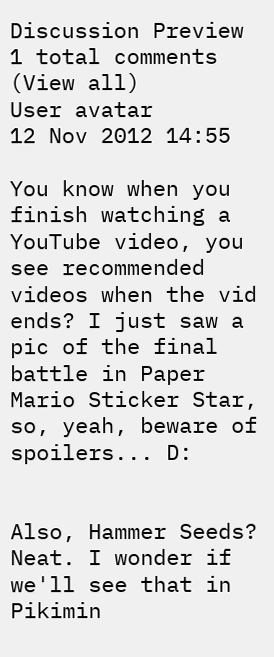Discussion Preview
1 total comments (View all)
User avatar
12 Nov 2012 14:55

You know when you finish watching a YouTube video, you see recommended videos when the vid ends? I just saw a pic of the final battle in Paper Mario Sticker Star, so, yeah, beware of spoilers... D:


Also, Hammer Seeds? Neat. I wonder if we'll see that in Pikimin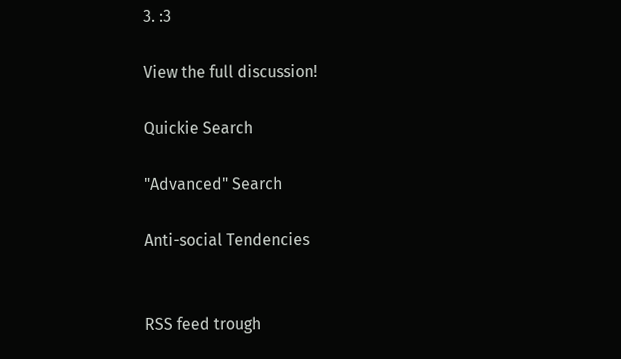3. :3

View the full discussion!

Quickie Search

"Advanced" Search

Anti-social Tendencies


RSS feed trough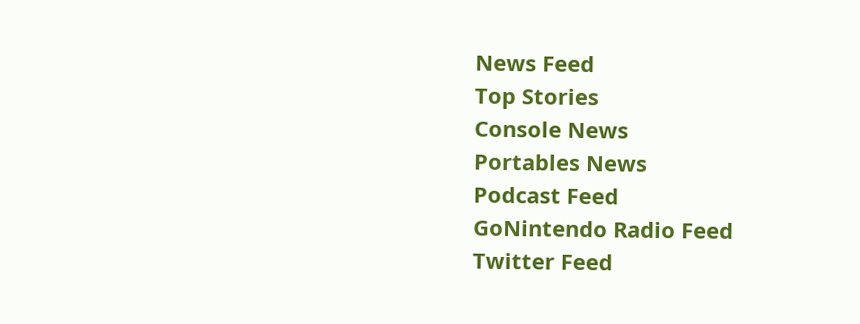News Feed
Top Stories
Console News
Portables News
Podcast Feed
GoNintendo Radio Feed
Twitter Feed